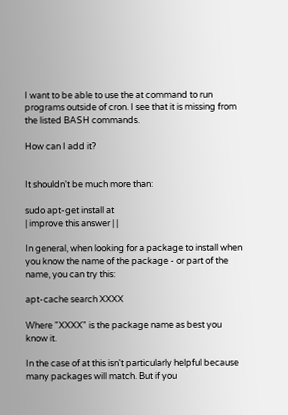I want to be able to use the at command to run programs outside of cron. I see that it is missing from the listed BASH commands.

How can I add it?


It shouldn't be much more than:

sudo apt-get install at
| improve this answer | |

In general, when looking for a package to install when you know the name of the package - or part of the name, you can try this:

apt-cache search XXXX

Where "XXXX" is the package name as best you know it.

In the case of at this isn't particularly helpful because many packages will match. But if you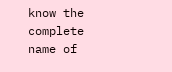know the complete name of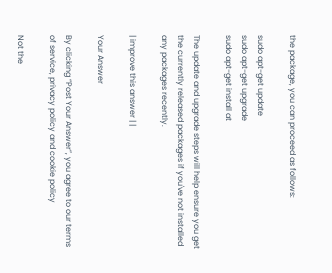the package, you can proceed as follows:

sudo apt-get update
sudo apt-get upgrade
sudo apt-get install at

The update and upgrade steps will help ensure you get the currently released packages if you've not installed any packages recently.

| improve this answer | |

Your Answer

By clicking “Post Your Answer”, you agree to our terms of service, privacy policy and cookie policy

Not the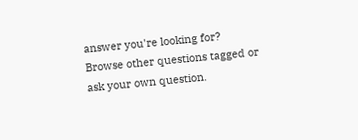answer you're looking for? Browse other questions tagged or ask your own question.